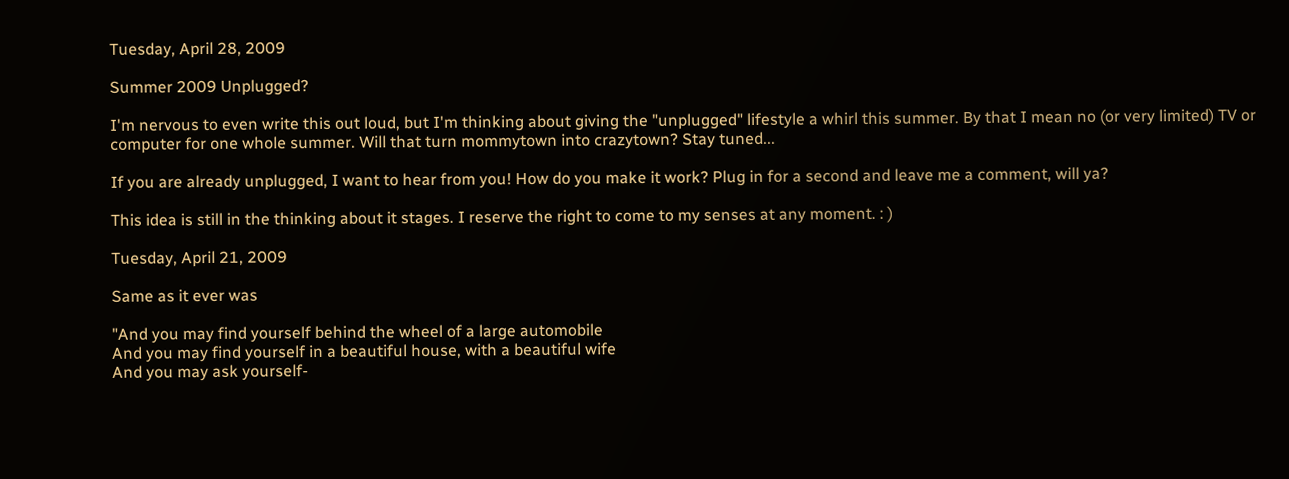Tuesday, April 28, 2009

Summer 2009 Unplugged?

I'm nervous to even write this out loud, but I'm thinking about giving the "unplugged" lifestyle a whirl this summer. By that I mean no (or very limited) TV or computer for one whole summer. Will that turn mommytown into crazytown? Stay tuned...

If you are already unplugged, I want to hear from you! How do you make it work? Plug in for a second and leave me a comment, will ya?

This idea is still in the thinking about it stages. I reserve the right to come to my senses at any moment. : )

Tuesday, April 21, 2009

Same as it ever was

"And you may find yourself behind the wheel of a large automobile
And you may find yourself in a beautiful house, with a beautiful wife
And you may ask yourself-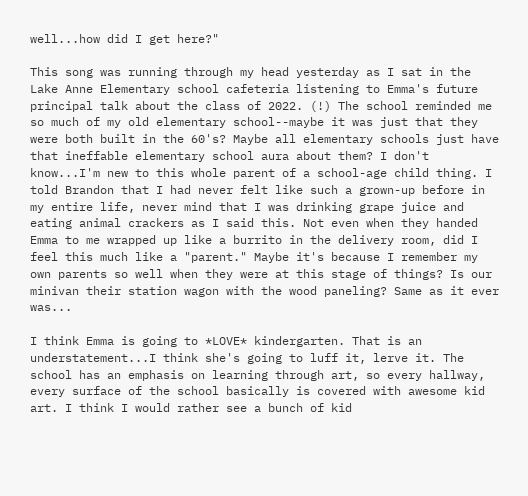well...how did I get here?"

This song was running through my head yesterday as I sat in the Lake Anne Elementary school cafeteria listening to Emma's future principal talk about the class of 2022. (!) The school reminded me so much of my old elementary school--maybe it was just that they were both built in the 60's? Maybe all elementary schools just have that ineffable elementary school aura about them? I don't know...I'm new to this whole parent of a school-age child thing. I told Brandon that I had never felt like such a grown-up before in my entire life, never mind that I was drinking grape juice and eating animal crackers as I said this. Not even when they handed Emma to me wrapped up like a burrito in the delivery room, did I feel this much like a "parent." Maybe it's because I remember my own parents so well when they were at this stage of things? Is our minivan their station wagon with the wood paneling? Same as it ever was...

I think Emma is going to *LOVE* kindergarten. That is an understatement...I think she's going to luff it, lerve it. The school has an emphasis on learning through art, so every hallway, every surface of the school basically is covered with awesome kid art. I think I would rather see a bunch of kid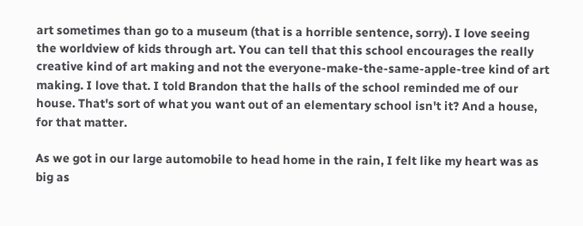art sometimes than go to a museum (that is a horrible sentence, sorry). I love seeing the worldview of kids through art. You can tell that this school encourages the really creative kind of art making and not the everyone-make-the-same-apple-tree kind of art making. I love that. I told Brandon that the halls of the school reminded me of our house. That's sort of what you want out of an elementary school isn't it? And a house, for that matter.

As we got in our large automobile to head home in the rain, I felt like my heart was as big as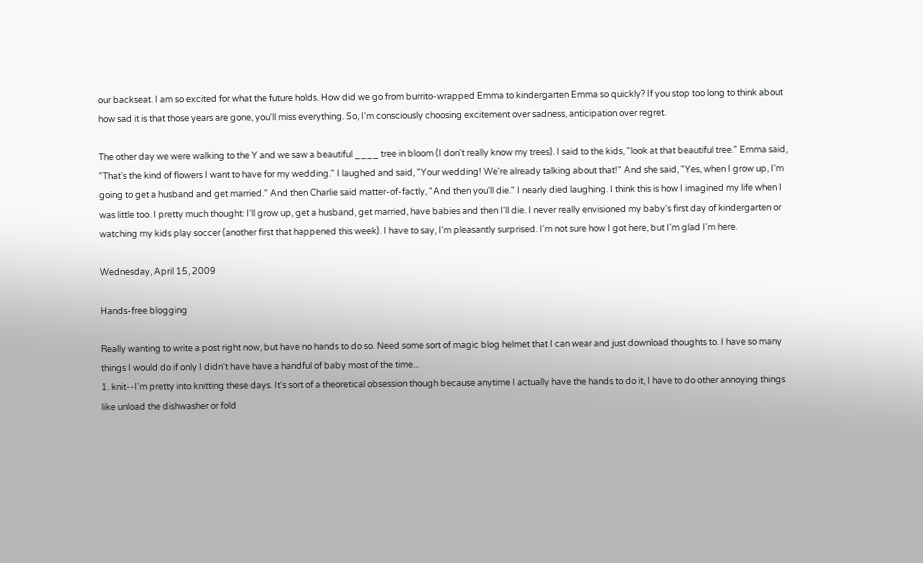our backseat. I am so excited for what the future holds. How did we go from burrito-wrapped Emma to kindergarten Emma so quickly? If you stop too long to think about how sad it is that those years are gone, you'll miss everything. So, I'm consciously choosing excitement over sadness, anticipation over regret.

The other day we were walking to the Y and we saw a beautiful ____ tree in bloom (I don't really know my trees). I said to the kids, "look at that beautiful tree." Emma said, "That's the kind of flowers I want to have for my wedding." I laughed and said, "Your wedding! We're already talking about that!" And she said, "Yes, when I grow up, I'm going to get a husband and get married." And then Charlie said matter-of-factly, "And then you'll die." I nearly died laughing. I think this is how I imagined my life when I was little too. I pretty much thought: I'll grow up, get a husband, get married, have babies and then I'll die. I never really envisioned my baby's first day of kindergarten or watching my kids play soccer (another first that happened this week). I have to say, I'm pleasantly surprised. I'm not sure how I got here, but I'm glad I'm here.

Wednesday, April 15, 2009

Hands-free blogging

Really wanting to write a post right now, but have no hands to do so. Need some sort of magic blog helmet that I can wear and just download thoughts to. I have so many things I would do if only I didn't have have a handful of baby most of the time...
1. knit--I'm pretty into knitting these days. It's sort of a theoretical obsession though because anytime I actually have the hands to do it, I have to do other annoying things like unload the dishwasher or fold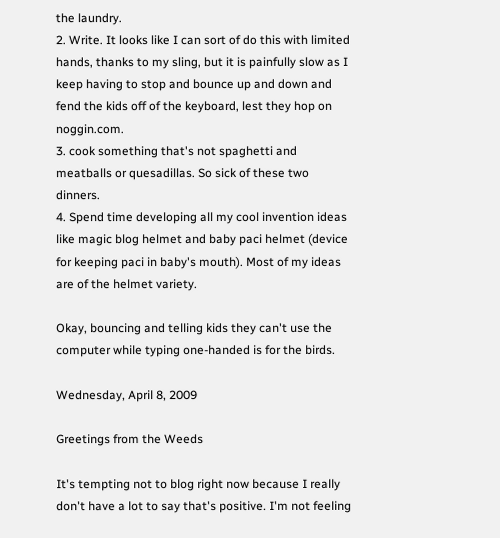the laundry.
2. Write. It looks like I can sort of do this with limited hands, thanks to my sling, but it is painfully slow as I keep having to stop and bounce up and down and fend the kids off of the keyboard, lest they hop on noggin.com.
3. cook something that's not spaghetti and meatballs or quesadillas. So sick of these two dinners.
4. Spend time developing all my cool invention ideas like magic blog helmet and baby paci helmet (device for keeping paci in baby's mouth). Most of my ideas are of the helmet variety.

Okay, bouncing and telling kids they can't use the computer while typing one-handed is for the birds.

Wednesday, April 8, 2009

Greetings from the Weeds

It's tempting not to blog right now because I really don't have a lot to say that's positive. I'm not feeling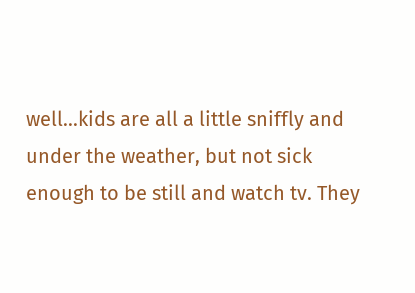well...kids are all a little sniffly and under the weather, but not sick enough to be still and watch tv. They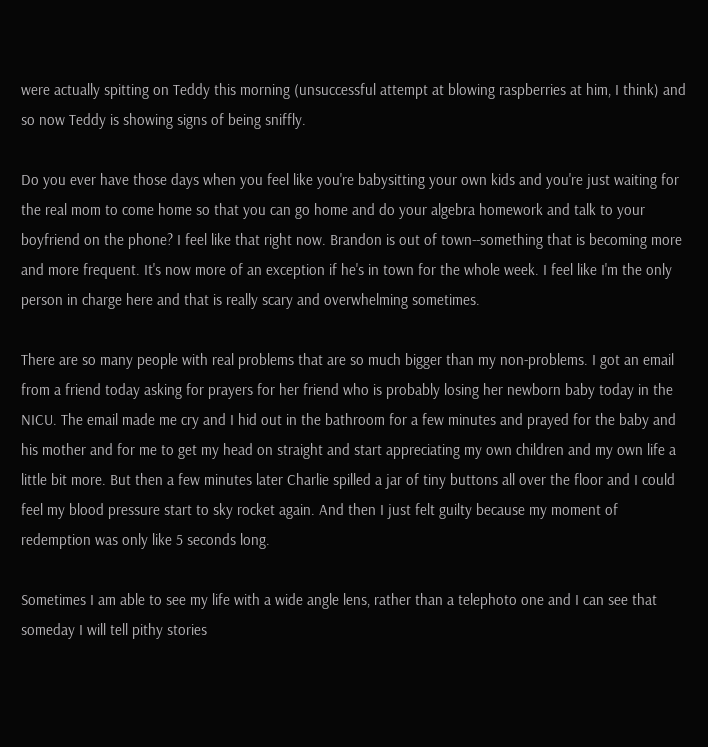were actually spitting on Teddy this morning (unsuccessful attempt at blowing raspberries at him, I think) and so now Teddy is showing signs of being sniffly.

Do you ever have those days when you feel like you're babysitting your own kids and you're just waiting for the real mom to come home so that you can go home and do your algebra homework and talk to your boyfriend on the phone? I feel like that right now. Brandon is out of town--something that is becoming more and more frequent. It's now more of an exception if he's in town for the whole week. I feel like I'm the only person in charge here and that is really scary and overwhelming sometimes.

There are so many people with real problems that are so much bigger than my non-problems. I got an email from a friend today asking for prayers for her friend who is probably losing her newborn baby today in the NICU. The email made me cry and I hid out in the bathroom for a few minutes and prayed for the baby and his mother and for me to get my head on straight and start appreciating my own children and my own life a little bit more. But then a few minutes later Charlie spilled a jar of tiny buttons all over the floor and I could feel my blood pressure start to sky rocket again. And then I just felt guilty because my moment of redemption was only like 5 seconds long.

Sometimes I am able to see my life with a wide angle lens, rather than a telephoto one and I can see that someday I will tell pithy stories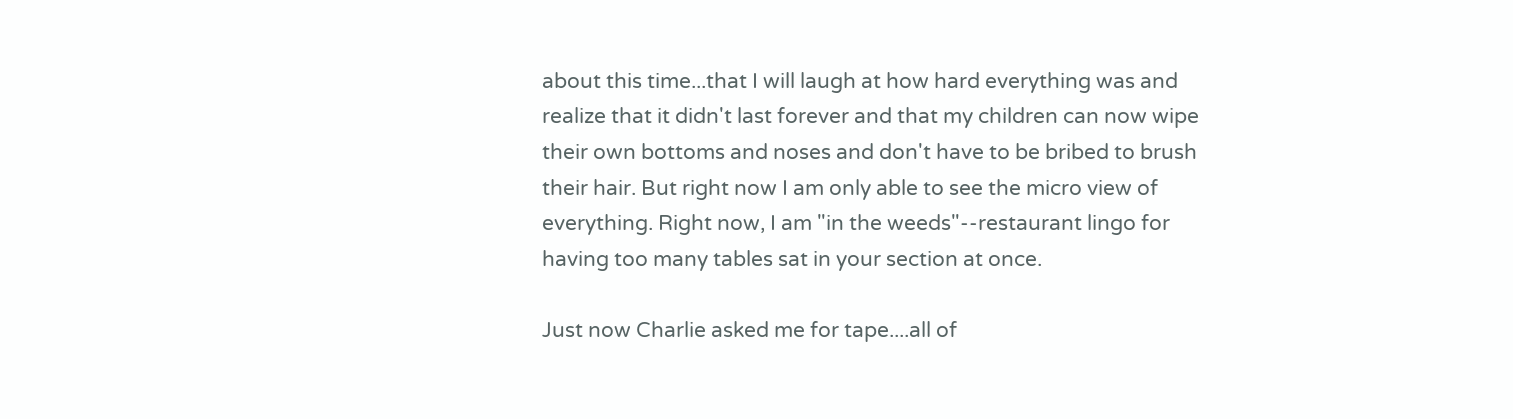about this time...that I will laugh at how hard everything was and realize that it didn't last forever and that my children can now wipe their own bottoms and noses and don't have to be bribed to brush their hair. But right now I am only able to see the micro view of everything. Right now, I am "in the weeds"--restaurant lingo for having too many tables sat in your section at once.

Just now Charlie asked me for tape....all of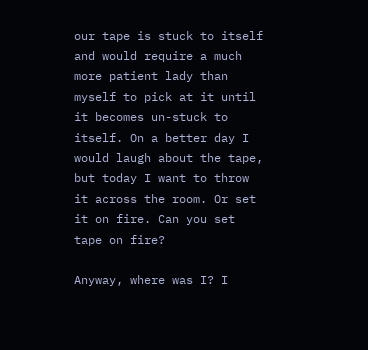our tape is stuck to itself and would require a much more patient lady than myself to pick at it until it becomes un-stuck to itself. On a better day I would laugh about the tape, but today I want to throw it across the room. Or set it on fire. Can you set tape on fire?

Anyway, where was I? I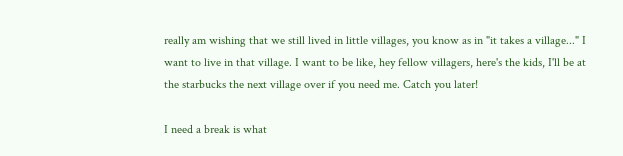really am wishing that we still lived in little villages, you know as in "it takes a village..." I want to live in that village. I want to be like, hey fellow villagers, here's the kids, I'll be at the starbucks the next village over if you need me. Catch you later!

I need a break is what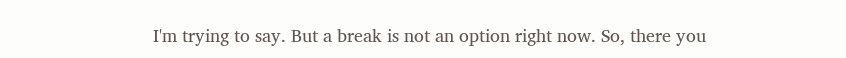I'm trying to say. But a break is not an option right now. So, there you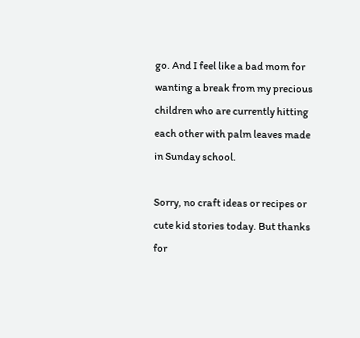go. And I feel like a bad mom for wanting a break from my precious children who are currently hitting each other with palm leaves made in Sunday school.

Sorry, no craft ideas or recipes or cute kid stories today. But thanks for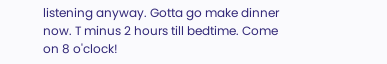listening anyway. Gotta go make dinner now. T minus 2 hours till bedtime. Come on 8 o'clock!